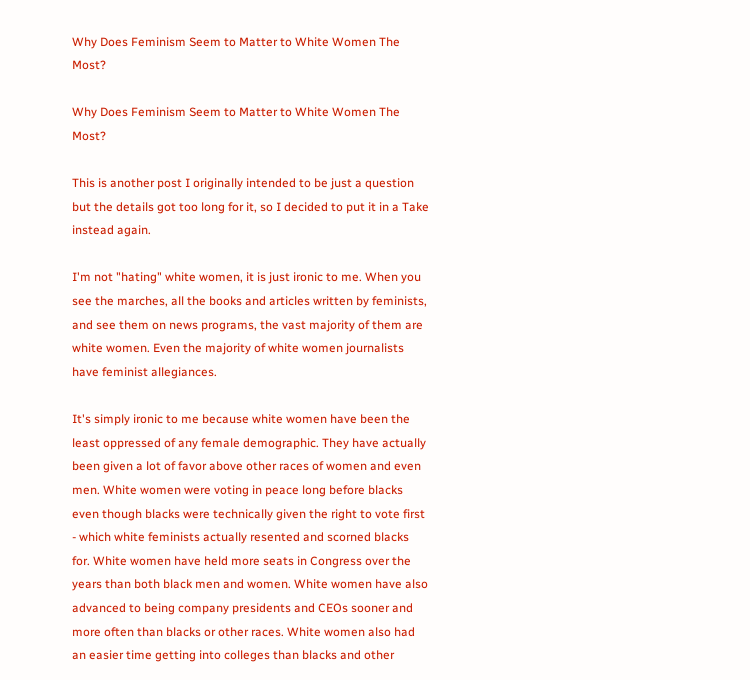Why Does Feminism Seem to Matter to White Women The Most?

Why Does Feminism Seem to Matter to White Women The Most?

This is another post I originally intended to be just a question but the details got too long for it, so I decided to put it in a Take instead again.

I'm not "hating" white women, it is just ironic to me. When you see the marches, all the books and articles written by feminists, and see them on news programs, the vast majority of them are white women. Even the majority of white women journalists have feminist allegiances.

It's simply ironic to me because white women have been the least oppressed of any female demographic. They have actually been given a lot of favor above other races of women and even men. White women were voting in peace long before blacks even though blacks were technically given the right to vote first - which white feminists actually resented and scorned blacks for. White women have held more seats in Congress over the years than both black men and women. White women have also advanced to being company presidents and CEOs sooner and more often than blacks or other races. White women also had an easier time getting into colleges than blacks and other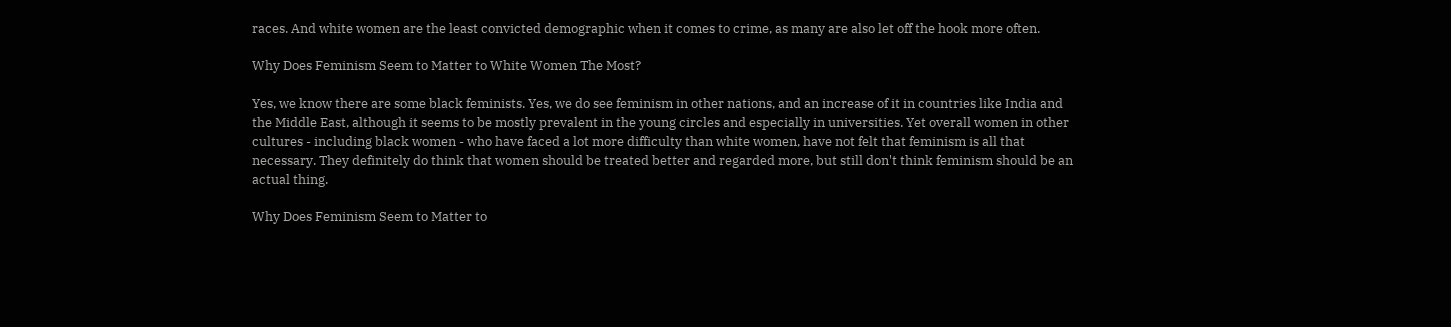races. And white women are the least convicted demographic when it comes to crime, as many are also let off the hook more often.

Why Does Feminism Seem to Matter to White Women The Most?

Yes, we know there are some black feminists. Yes, we do see feminism in other nations, and an increase of it in countries like India and the Middle East, although it seems to be mostly prevalent in the young circles and especially in universities. Yet overall women in other cultures - including black women - who have faced a lot more difficulty than white women, have not felt that feminism is all that necessary. They definitely do think that women should be treated better and regarded more, but still don't think feminism should be an actual thing.

Why Does Feminism Seem to Matter to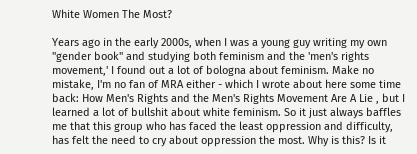White Women The Most?

Years ago in the early 2000s, when I was a young guy writing my own "gender book" and studying both feminism and the 'men's rights movement,' I found out a lot of bologna about feminism. Make no mistake, I'm no fan of MRA either - which I wrote about here some time back: How Men's Rights and the Men's Rights Movement Are A Lie , but I learned a lot of bullshit about white feminism. So it just always baffles me that this group who has faced the least oppression and difficulty, has felt the need to cry about oppression the most. Why is this? Is it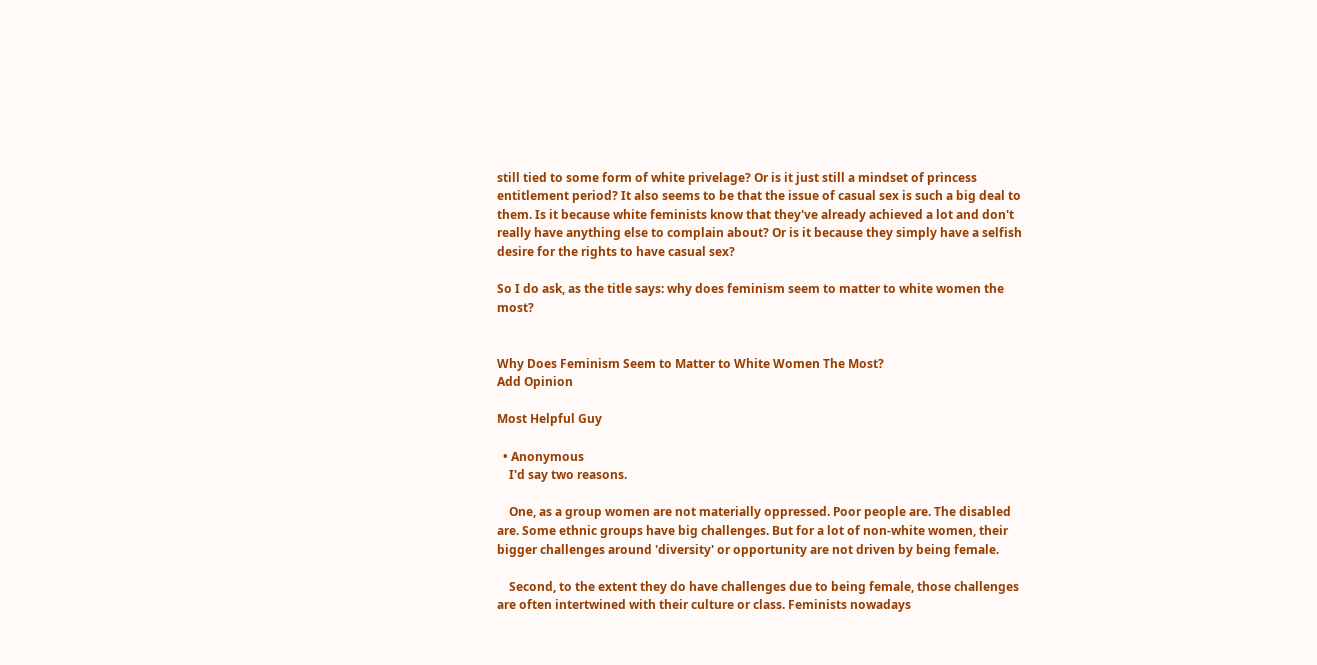still tied to some form of white privelage? Or is it just still a mindset of princess entitlement period? It also seems to be that the issue of casual sex is such a big deal to them. Is it because white feminists know that they've already achieved a lot and don't really have anything else to complain about? Or is it because they simply have a selfish desire for the rights to have casual sex?

So I do ask, as the title says: why does feminism seem to matter to white women the most?


Why Does Feminism Seem to Matter to White Women The Most?
Add Opinion

Most Helpful Guy

  • Anonymous
    I'd say two reasons.

    One, as a group women are not materially oppressed. Poor people are. The disabled are. Some ethnic groups have big challenges. But for a lot of non-white women, their bigger challenges around 'diversity' or opportunity are not driven by being female.

    Second, to the extent they do have challenges due to being female, those challenges are often intertwined with their culture or class. Feminists nowadays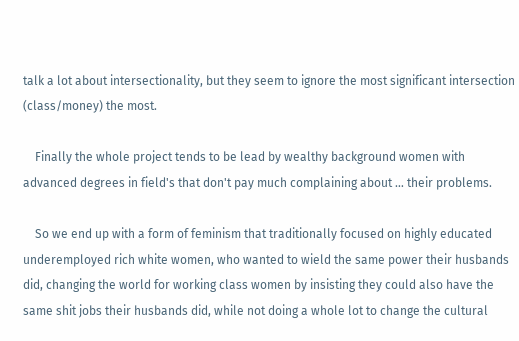talk a lot about intersectionality, but they seem to ignore the most significant intersection (class/money) the most.

    Finally the whole project tends to be lead by wealthy background women with advanced degrees in field's that don't pay much complaining about … their problems.

    So we end up with a form of feminism that traditionally focused on highly educated underemployed rich white women, who wanted to wield the same power their husbands did, changing the world for working class women by insisting they could also have the same shit jobs their husbands did, while not doing a whole lot to change the cultural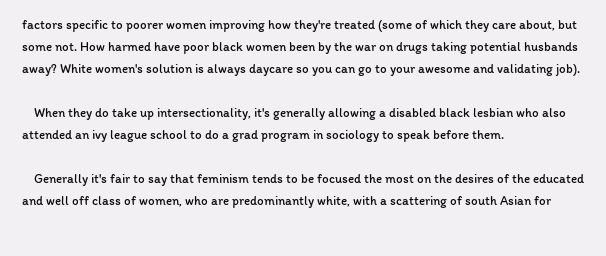factors specific to poorer women improving how they're treated (some of which they care about, but some not. How harmed have poor black women been by the war on drugs taking potential husbands away? White women's solution is always daycare so you can go to your awesome and validating job).

    When they do take up intersectionality, it's generally allowing a disabled black lesbian who also attended an ivy league school to do a grad program in sociology to speak before them.

    Generally it's fair to say that feminism tends to be focused the most on the desires of the educated and well off class of women, who are predominantly white, with a scattering of south Asian for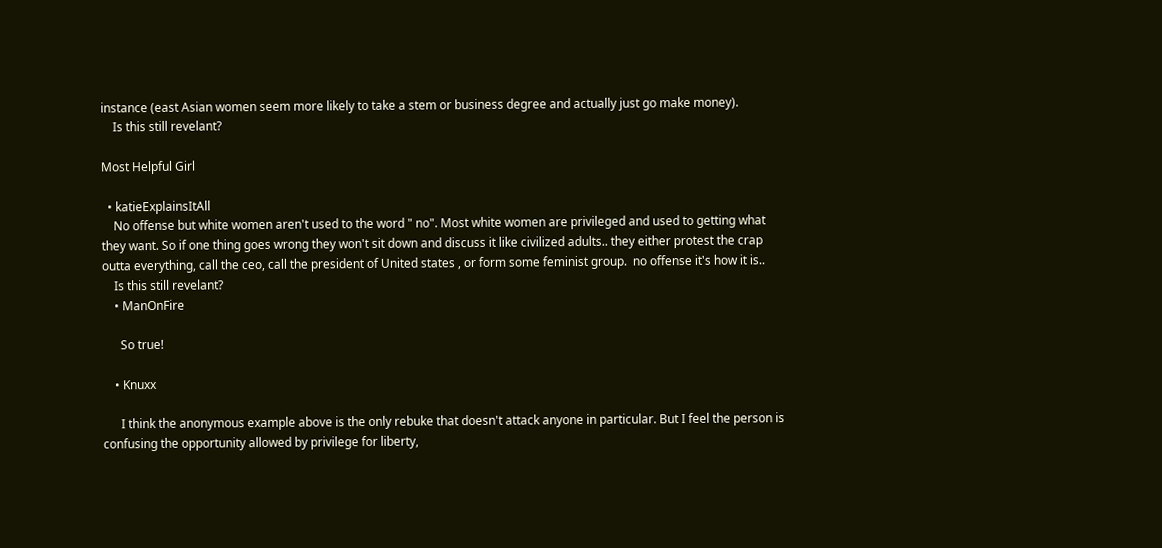instance (east Asian women seem more likely to take a stem or business degree and actually just go make money).
    Is this still revelant?

Most Helpful Girl

  • katieExplainsItAll
    No offense but white women aren't used to the word " no". Most white women are privileged and used to getting what they want. So if one thing goes wrong they won't sit down and discuss it like civilized adults.. they either protest the crap outta everything, call the ceo, call the president of United states , or form some feminist group.  no offense it's how it is..
    Is this still revelant?
    • ManOnFire

      So true!

    • Knuxx

      I think the anonymous example above is the only rebuke that doesn't attack anyone in particular. But I feel the person is confusing the opportunity allowed by privilege for liberty,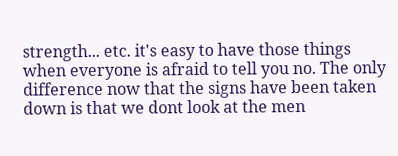strength... etc. it's easy to have those things when everyone is afraid to tell you no. The only difference now that the signs have been taken down is that we dont look at the men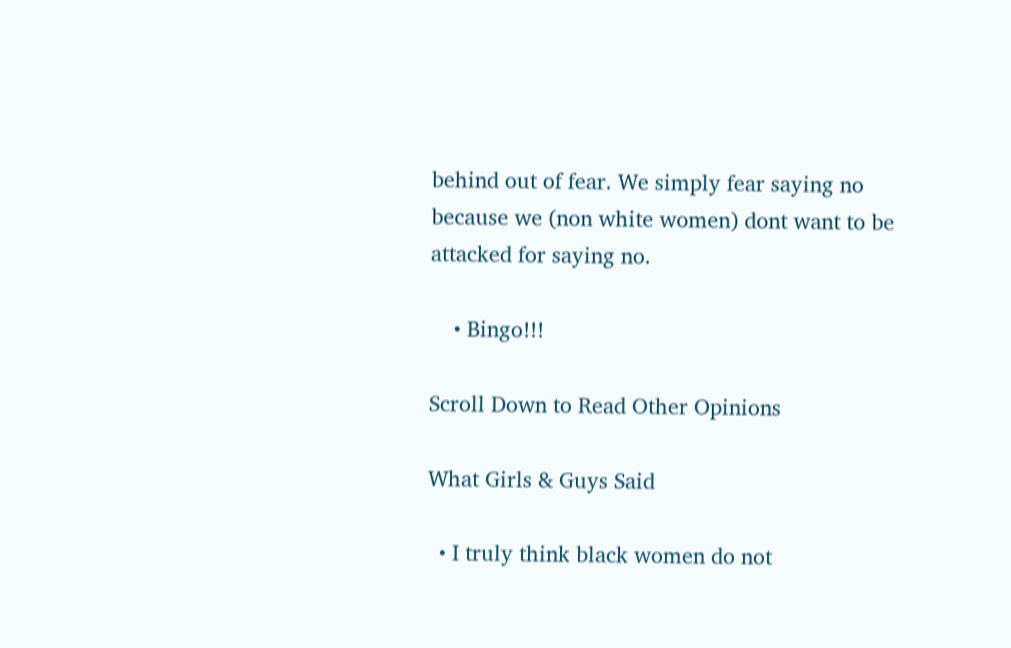behind out of fear. We simply fear saying no because we (non white women) dont want to be attacked for saying no.

    • Bingo!!!

Scroll Down to Read Other Opinions

What Girls & Guys Said

  • I truly think black women do not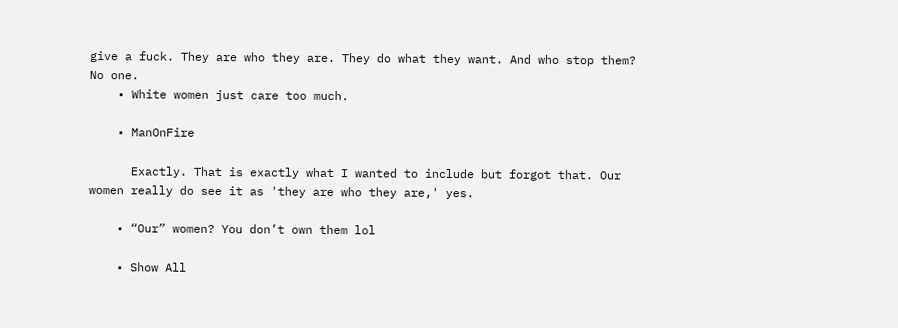give a fuck. They are who they are. They do what they want. And who stop them? No one.
    • White women just care too much.

    • ManOnFire

      Exactly. That is exactly what I wanted to include but forgot that. Our women really do see it as 'they are who they are,' yes.

    • “Our” women? You don’t own them lol

    • Show All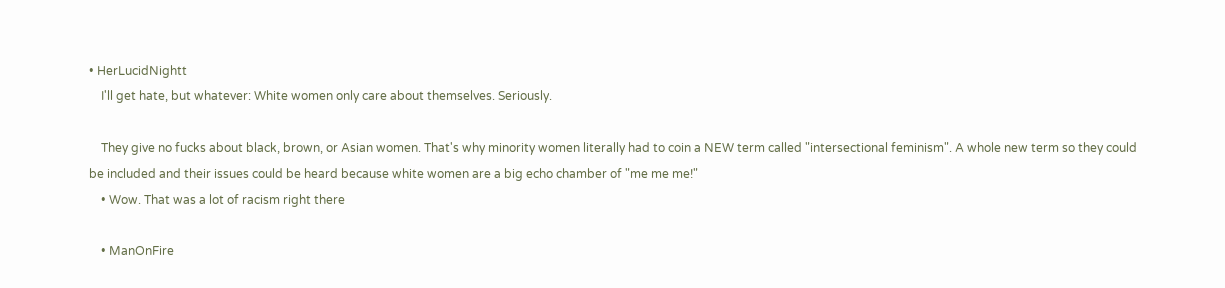• HerLucidNightt
    I'll get hate, but whatever: White women only care about themselves. Seriously.

    They give no fucks about black, brown, or Asian women. That's why minority women literally had to coin a NEW term called "intersectional feminism". A whole new term so they could be included and their issues could be heard because white women are a big echo chamber of "me me me!"
    • Wow. That was a lot of racism right there

    • ManOnFire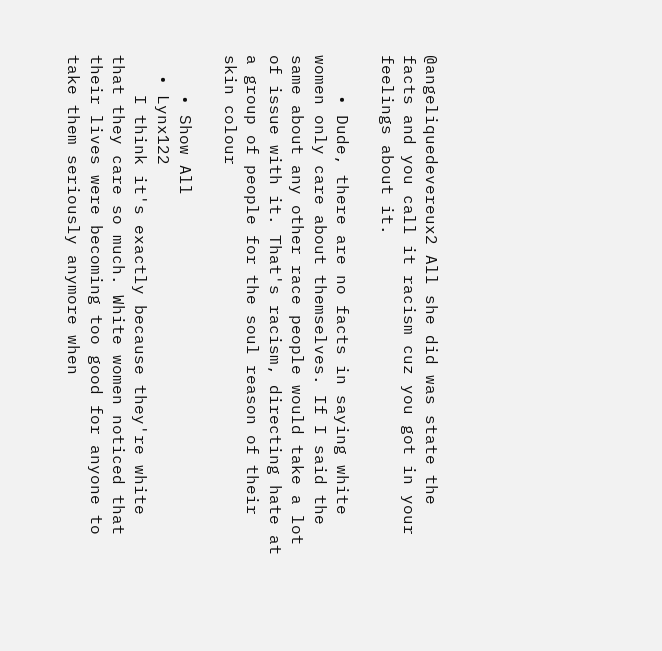@angeliquedevereux2 All she did was state the facts and you call it racism cuz you got in your feelings about it.

    • Dude, there are no facts in saying white women only care about themselves. If I said the same about any other race people would take a lot of issue with it. That's racism, directing hate at a group of people for the soul reason of their skin colour

    • Show All
  • Lynx122
    I think it's exactly because they're white that they care so much. White women noticed that their lives were becoming too good for anyone to take them seriously anymore when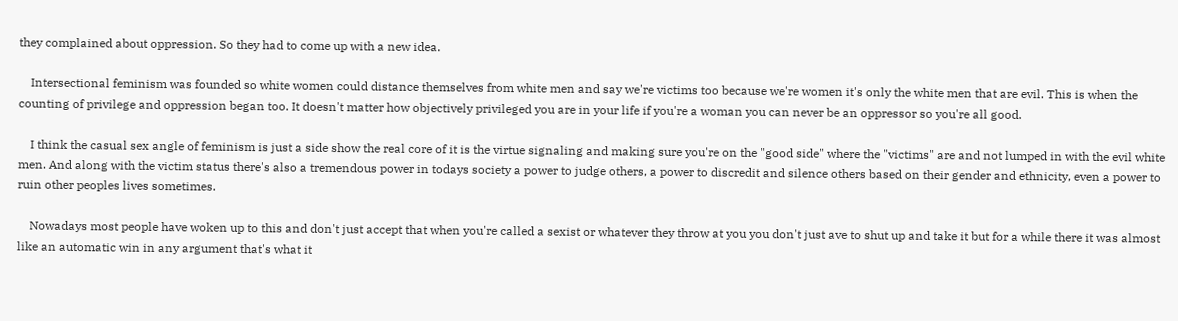they complained about oppression. So they had to come up with a new idea.

    Intersectional feminism was founded so white women could distance themselves from white men and say we're victims too because we're women it's only the white men that are evil. This is when the counting of privilege and oppression began too. It doesn't matter how objectively privileged you are in your life if you're a woman you can never be an oppressor so you're all good.

    I think the casual sex angle of feminism is just a side show the real core of it is the virtue signaling and making sure you're on the "good side" where the "victims" are and not lumped in with the evil white men. And along with the victim status there's also a tremendous power in todays society a power to judge others, a power to discredit and silence others based on their gender and ethnicity, even a power to ruin other peoples lives sometimes.

    Nowadays most people have woken up to this and don't just accept that when you're called a sexist or whatever they throw at you you don't just ave to shut up and take it but for a while there it was almost like an automatic win in any argument that's what it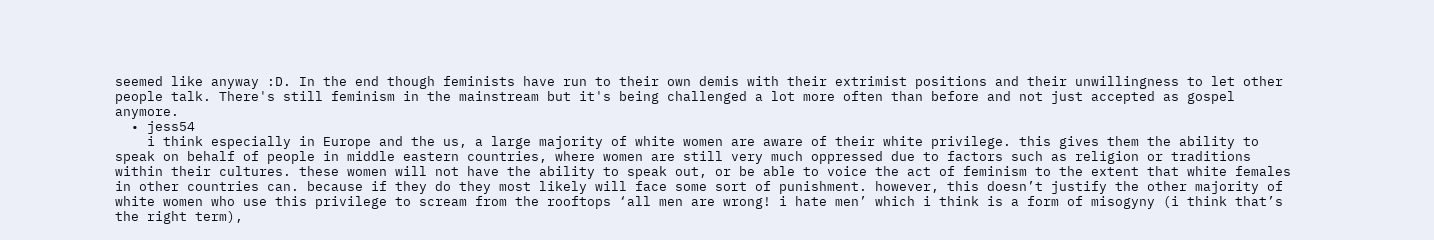seemed like anyway :D. In the end though feminists have run to their own demis with their extrimist positions and their unwillingness to let other people talk. There's still feminism in the mainstream but it's being challenged a lot more often than before and not just accepted as gospel anymore.
  • jess54
    i think especially in Europe and the us, a large majority of white women are aware of their white privilege. this gives them the ability to speak on behalf of people in middle eastern countries, where women are still very much oppressed due to factors such as religion or traditions within their cultures. these women will not have the ability to speak out, or be able to voice the act of feminism to the extent that white females in other countries can. because if they do they most likely will face some sort of punishment. however, this doesn’t justify the other majority of white women who use this privilege to scream from the rooftops ‘all men are wrong! i hate men’ which i think is a form of misogyny (i think that’s the right term),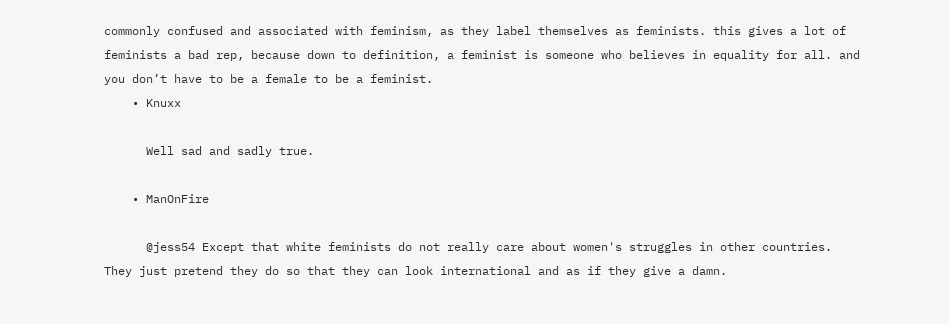commonly confused and associated with feminism, as they label themselves as feminists. this gives a lot of feminists a bad rep, because down to definition, a feminist is someone who believes in equality for all. and you don’t have to be a female to be a feminist.
    • Knuxx

      Well sad and sadly true.

    • ManOnFire

      @jess54 Except that white feminists do not really care about women's struggles in other countries. They just pretend they do so that they can look international and as if they give a damn.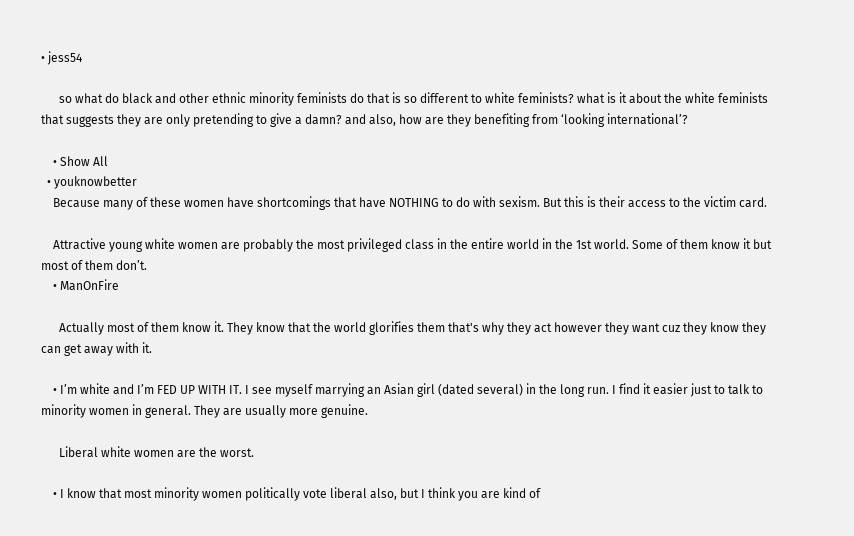• jess54

      so what do black and other ethnic minority feminists do that is so different to white feminists? what is it about the white feminists that suggests they are only pretending to give a damn? and also, how are they benefiting from ‘looking international’?

    • Show All
  • youknowbetter
    Because many of these women have shortcomings that have NOTHING to do with sexism. But this is their access to the victim card.

    Attractive young white women are probably the most privileged class in the entire world in the 1st world. Some of them know it but most of them don’t.
    • ManOnFire

      Actually most of them know it. They know that the world glorifies them that's why they act however they want cuz they know they can get away with it.

    • I’m white and I’m FED UP WITH IT. I see myself marrying an Asian girl (dated several) in the long run. I find it easier just to talk to minority women in general. They are usually more genuine.

      Liberal white women are the worst.

    • I know that most minority women politically vote liberal also, but I think you are kind of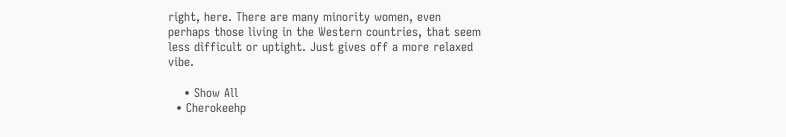right, here. There are many minority women, even perhaps those living in the Western countries, that seem less difficult or uptight. Just gives off a more relaxed vibe.

    • Show All
  • Cherokeehp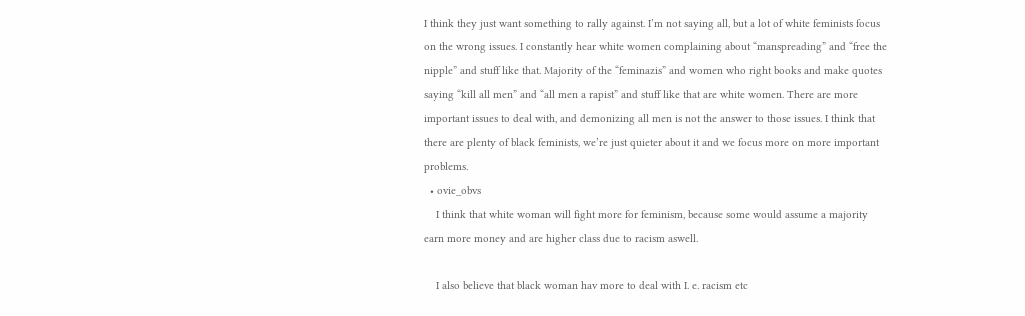I think they just want something to rally against. I’m not saying all, but a lot of white feminists focus on the wrong issues. I constantly hear white women complaining about “manspreading” and “free the nipple” and stuff like that. Majority of the “feminazis” and women who right books and make quotes saying “kill all men” and “all men a rapist” and stuff like that are white women. There are more important issues to deal with, and demonizing all men is not the answer to those issues. I think that there are plenty of black feminists, we’re just quieter about it and we focus more on more important problems.
  • ovie_obvs
    I think that white woman will fight more for feminism, because some would assume a majority earn more money and are higher class due to racism aswell.

    I also believe that black woman hav more to deal with I. e. racism etc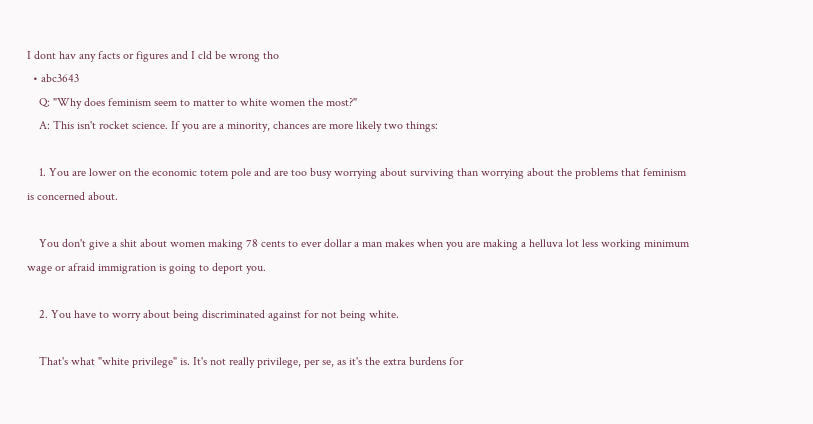I dont hav any facts or figures and I cld be wrong tho
  • abc3643
    Q: "Why does feminism seem to matter to white women the most?"
    A: This isn't rocket science. If you are a minority, chances are more likely two things:

    1. You are lower on the economic totem pole and are too busy worrying about surviving than worrying about the problems that feminism is concerned about.

    You don't give a shit about women making 78 cents to ever dollar a man makes when you are making a helluva lot less working minimum wage or afraid immigration is going to deport you.

    2. You have to worry about being discriminated against for not being white.

    That's what "white privilege" is. It's not really privilege, per se, as it's the extra burdens for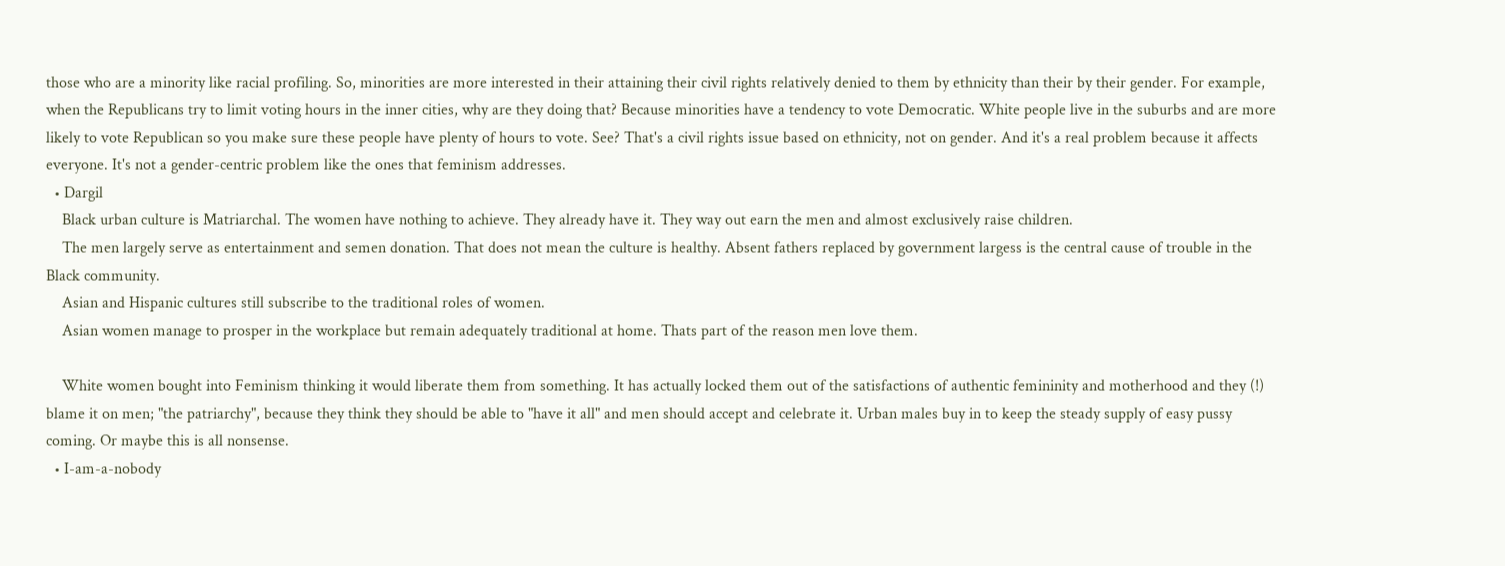those who are a minority like racial profiling. So, minorities are more interested in their attaining their civil rights relatively denied to them by ethnicity than their by their gender. For example, when the Republicans try to limit voting hours in the inner cities, why are they doing that? Because minorities have a tendency to vote Democratic. White people live in the suburbs and are more likely to vote Republican so you make sure these people have plenty of hours to vote. See? That's a civil rights issue based on ethnicity, not on gender. And it's a real problem because it affects everyone. It's not a gender-centric problem like the ones that feminism addresses.
  • Dargil
    Black urban culture is Matriarchal. The women have nothing to achieve. They already have it. They way out earn the men and almost exclusively raise children.
    The men largely serve as entertainment and semen donation. That does not mean the culture is healthy. Absent fathers replaced by government largess is the central cause of trouble in the Black community.
    Asian and Hispanic cultures still subscribe to the traditional roles of women.
    Asian women manage to prosper in the workplace but remain adequately traditional at home. Thats part of the reason men love them.

    White women bought into Feminism thinking it would liberate them from something. It has actually locked them out of the satisfactions of authentic femininity and motherhood and they (!) blame it on men; "the patriarchy", because they think they should be able to "have it all" and men should accept and celebrate it. Urban males buy in to keep the steady supply of easy pussy coming. Or maybe this is all nonsense.
  • I-am-a-nobody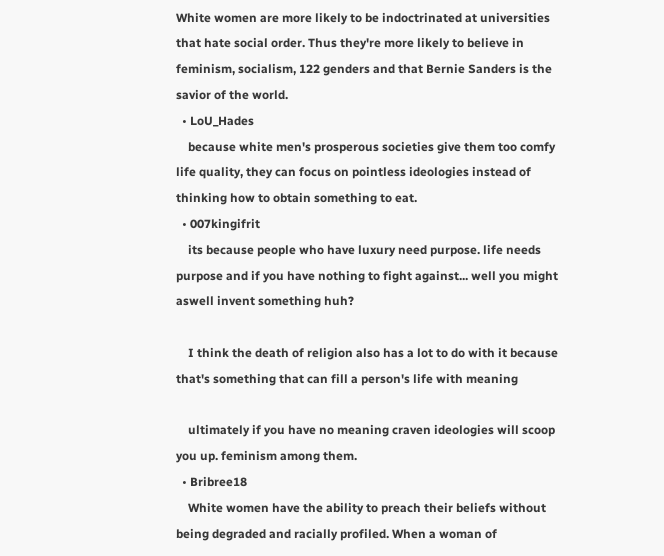White women are more likely to be indoctrinated at universities that hate social order. Thus they're more likely to believe in feminism, socialism, 122 genders and that Bernie Sanders is the savior of the world.
  • LoU_Hades
    because white men's prosperous societies give them too comfy life quality, they can focus on pointless ideologies instead of thinking how to obtain something to eat.
  • 007kingifrit
    its because people who have luxury need purpose. life needs purpose and if you have nothing to fight against... well you might aswell invent something huh?

    I think the death of religion also has a lot to do with it because that's something that can fill a person's life with meaning

    ultimately if you have no meaning craven ideologies will scoop you up. feminism among them.
  • Bribree18
    White women have the ability to preach their beliefs without being degraded and racially profiled. When a woman of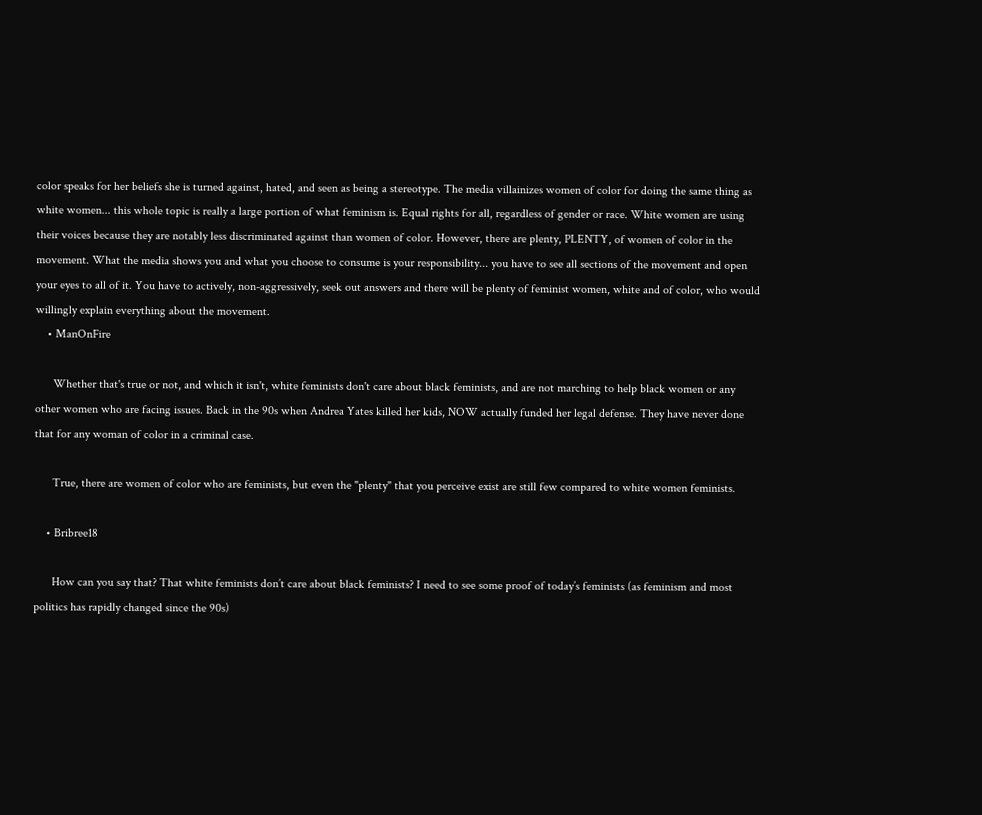color speaks for her beliefs she is turned against, hated, and seen as being a stereotype. The media villainizes women of color for doing the same thing as white women... this whole topic is really a large portion of what feminism is. Equal rights for all, regardless of gender or race. White women are using their voices because they are notably less discriminated against than women of color. However, there are plenty, PLENTY, of women of color in the movement. What the media shows you and what you choose to consume is your responsibility... you have to see all sections of the movement and open your eyes to all of it. You have to actively, non-aggressively, seek out answers and there will be plenty of feminist women, white and of color, who would willingly explain everything about the movement.
    • ManOnFire

      Whether that's true or not, and which it isn't, white feminists don't care about black feminists, and are not marching to help black women or any other women who are facing issues. Back in the 90s when Andrea Yates killed her kids, NOW actually funded her legal defense. They have never done that for any woman of color in a criminal case.

      True, there are women of color who are feminists, but even the "plenty" that you perceive exist are still few compared to white women feminists.

    • Bribree18

      How can you say that? That white feminists don’t care about black feminists? I need to see some proof of today’s feminists (as feminism and most politics has rapidly changed since the 90s)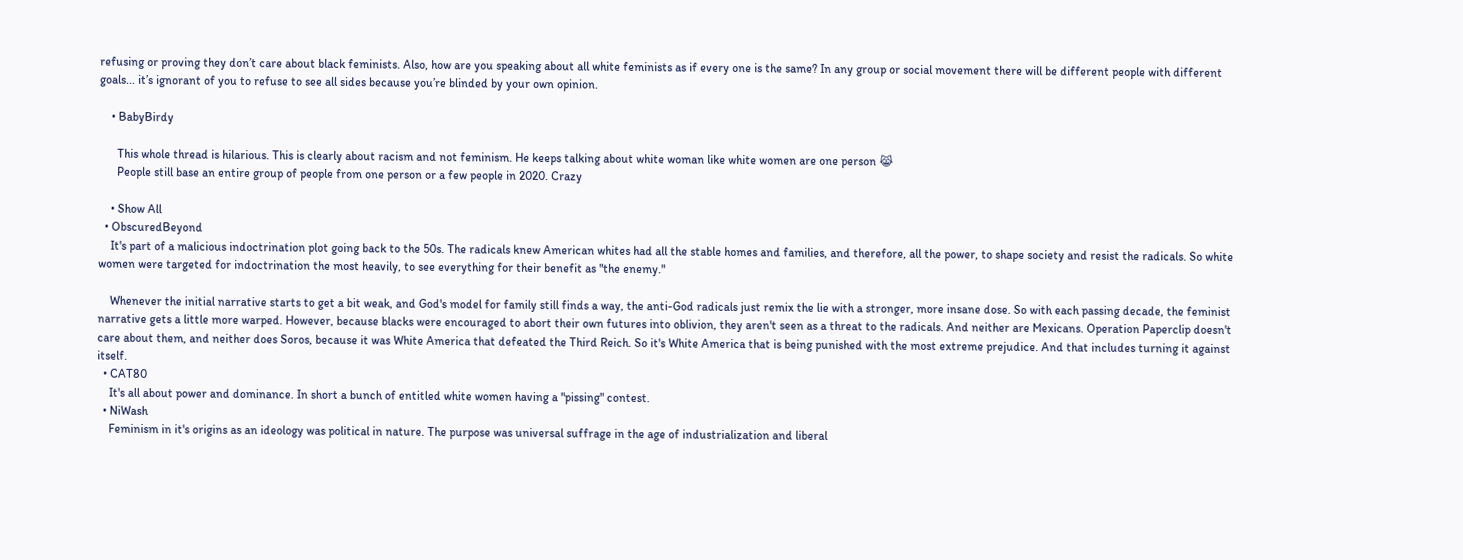refusing or proving they don’t care about black feminists. Also, how are you speaking about all white feminists as if every one is the same? In any group or social movement there will be different people with different goals... it’s ignorant of you to refuse to see all sides because you’re blinded by your own opinion.

    • BabyBirdy

      This whole thread is hilarious. This is clearly about racism and not feminism. He keeps talking about white woman like white women are one person 😹
      People still base an entire group of people from one person or a few people in 2020. Crazy

    • Show All
  • ObscuredBeyond
    It's part of a malicious indoctrination plot going back to the 50s. The radicals knew American whites had all the stable homes and families, and therefore, all the power, to shape society and resist the radicals. So white women were targeted for indoctrination the most heavily, to see everything for their benefit as "the enemy."

    Whenever the initial narrative starts to get a bit weak, and God's model for family still finds a way, the anti-God radicals just remix the lie with a stronger, more insane dose. So with each passing decade, the feminist narrative gets a little more warped. However, because blacks were encouraged to abort their own futures into oblivion, they aren't seen as a threat to the radicals. And neither are Mexicans. Operation Paperclip doesn't care about them, and neither does Soros, because it was White America that defeated the Third Reich. So it's White America that is being punished with the most extreme prejudice. And that includes turning it against itself.
  • CAT80
    It's all about power and dominance. In short a bunch of entitled white women having a "pissing" contest.
  • NiWash
    Feminism in it's origins as an ideology was political in nature. The purpose was universal suffrage in the age of industrialization and liberal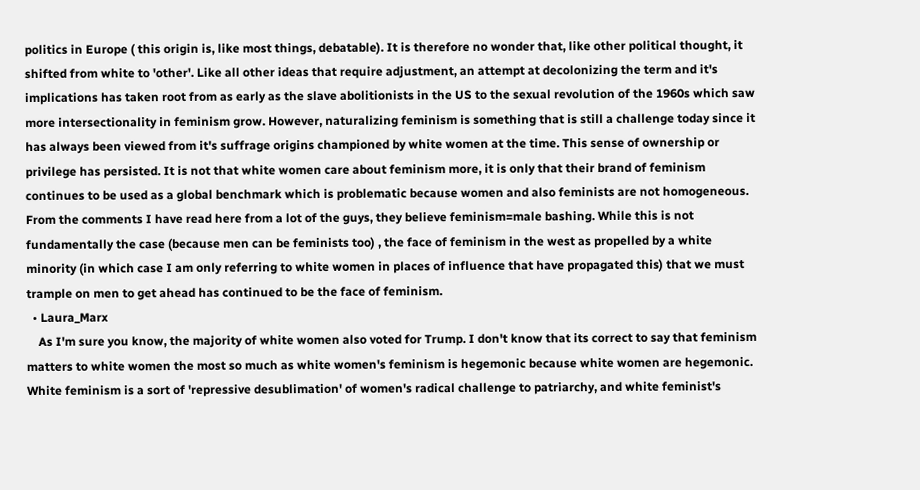politics in Europe ( this origin is, like most things, debatable). It is therefore no wonder that, like other political thought, it shifted from white to 'other'. Like all other ideas that require adjustment, an attempt at decolonizing the term and it's implications has taken root from as early as the slave abolitionists in the US to the sexual revolution of the 1960s which saw more intersectionality in feminism grow. However, naturalizing feminism is something that is still a challenge today since it has always been viewed from it's suffrage origins championed by white women at the time. This sense of ownership or privilege has persisted. It is not that white women care about feminism more, it is only that their brand of feminism continues to be used as a global benchmark which is problematic because women and also feminists are not homogeneous. From the comments I have read here from a lot of the guys, they believe feminism=male bashing. While this is not fundamentally the case (because men can be feminists too) , the face of feminism in the west as propelled by a white minority (in which case I am only referring to white women in places of influence that have propagated this) that we must trample on men to get ahead has continued to be the face of feminism.
  • Laura_Marx
    As I'm sure you know, the majority of white women also voted for Trump. I don't know that its correct to say that feminism matters to white women the most so much as white women's feminism is hegemonic because white women are hegemonic. White feminism is a sort of 'repressive desublimation' of women's radical challenge to patriarchy, and white feminist's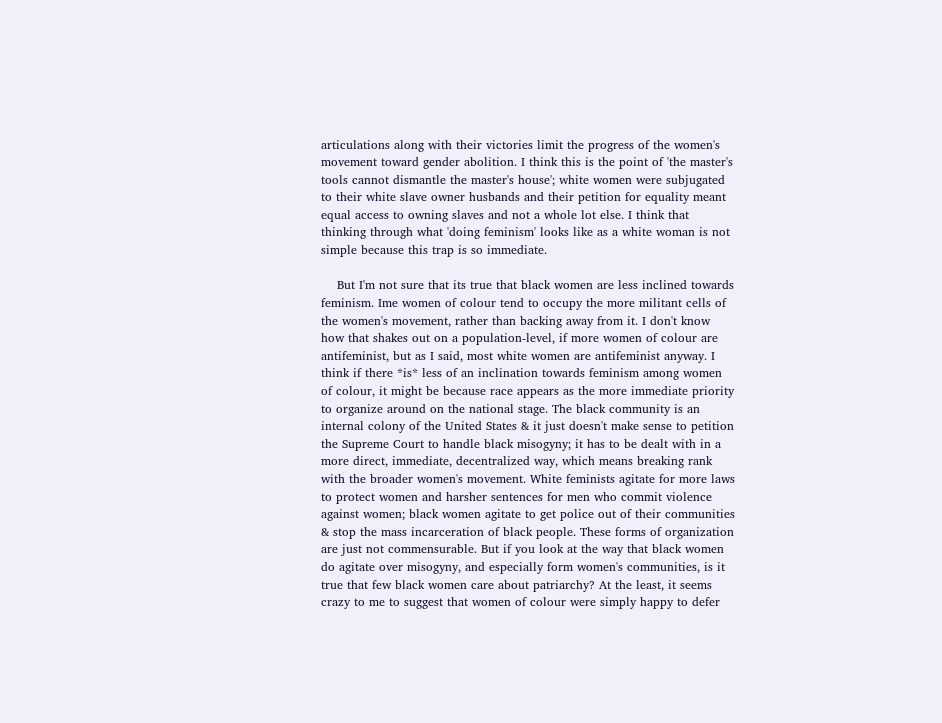articulations along with their victories limit the progress of the women's movement toward gender abolition. I think this is the point of 'the master's tools cannot dismantle the master's house'; white women were subjugated to their white slave owner husbands and their petition for equality meant equal access to owning slaves and not a whole lot else. I think that thinking through what 'doing feminism' looks like as a white woman is not simple because this trap is so immediate.

    But I'm not sure that its true that black women are less inclined towards feminism. Ime women of colour tend to occupy the more militant cells of the women's movement, rather than backing away from it. I don't know how that shakes out on a population-level, if more women of colour are antifeminist, but as I said, most white women are antifeminist anyway. I think if there *is* less of an inclination towards feminism among women of colour, it might be because race appears as the more immediate priority to organize around on the national stage. The black community is an internal colony of the United States & it just doesn't make sense to petition the Supreme Court to handle black misogyny; it has to be dealt with in a more direct, immediate, decentralized way, which means breaking rank with the broader women's movement. White feminists agitate for more laws to protect women and harsher sentences for men who commit violence against women; black women agitate to get police out of their communities & stop the mass incarceration of black people. These forms of organization are just not commensurable. But if you look at the way that black women do agitate over misogyny, and especially form women's communities, is it true that few black women care about patriarchy? At the least, it seems crazy to me to suggest that women of colour were simply happy to defer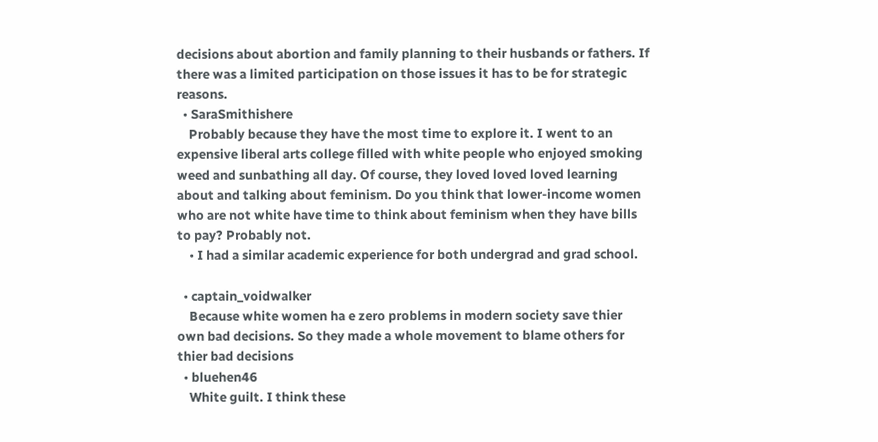decisions about abortion and family planning to their husbands or fathers. If there was a limited participation on those issues it has to be for strategic reasons.
  • SaraSmithishere
    Probably because they have the most time to explore it. I went to an expensive liberal arts college filled with white people who enjoyed smoking weed and sunbathing all day. Of course, they loved loved loved learning about and talking about feminism. Do you think that lower-income women who are not white have time to think about feminism when they have bills to pay? Probably not.
    • I had a similar academic experience for both undergrad and grad school.

  • captain_voidwalker
    Because white women ha e zero problems in modern society save thier own bad decisions. So they made a whole movement to blame others for thier bad decisions
  • bluehen46
    White guilt. I think these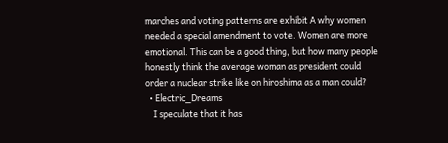marches and voting patterns are exhibit A why women needed a special amendment to vote. Women are more emotional. This can be a good thing, but how many people honestly think the average woman as president could order a nuclear strike like on hiroshima as a man could?
  • Electric_Dreams
    I speculate that it has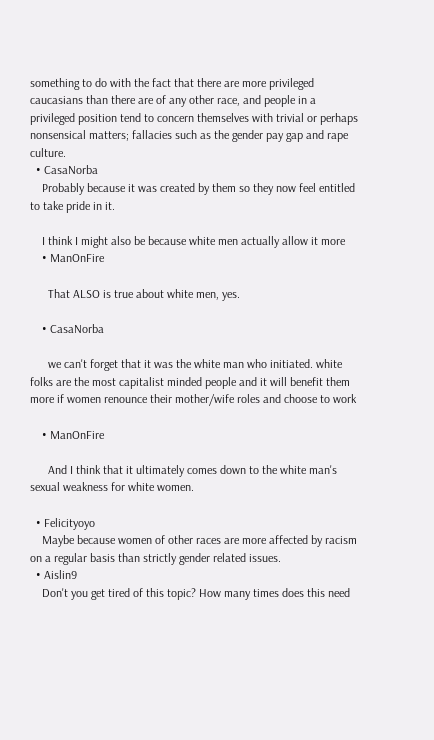something to do with the fact that there are more privileged caucasians than there are of any other race, and people in a privileged position tend to concern themselves with trivial or perhaps nonsensical matters; fallacies such as the gender pay gap and rape culture.
  • CasaNorba
    Probably because it was created by them so they now feel entitled to take pride in it.

    I think I might also be because white men actually allow it more
    • ManOnFire

      That ALSO is true about white men, yes.

    • CasaNorba

      we can't forget that it was the white man who initiated. white folks are the most capitalist minded people and it will benefit them more if women renounce their mother/wife roles and choose to work

    • ManOnFire

      And I think that it ultimately comes down to the white man's sexual weakness for white women.

  • Felicityoyo
    Maybe because women of other races are more affected by racism on a regular basis than strictly gender related issues.
  • Aislin9
    Don't you get tired of this topic? How many times does this need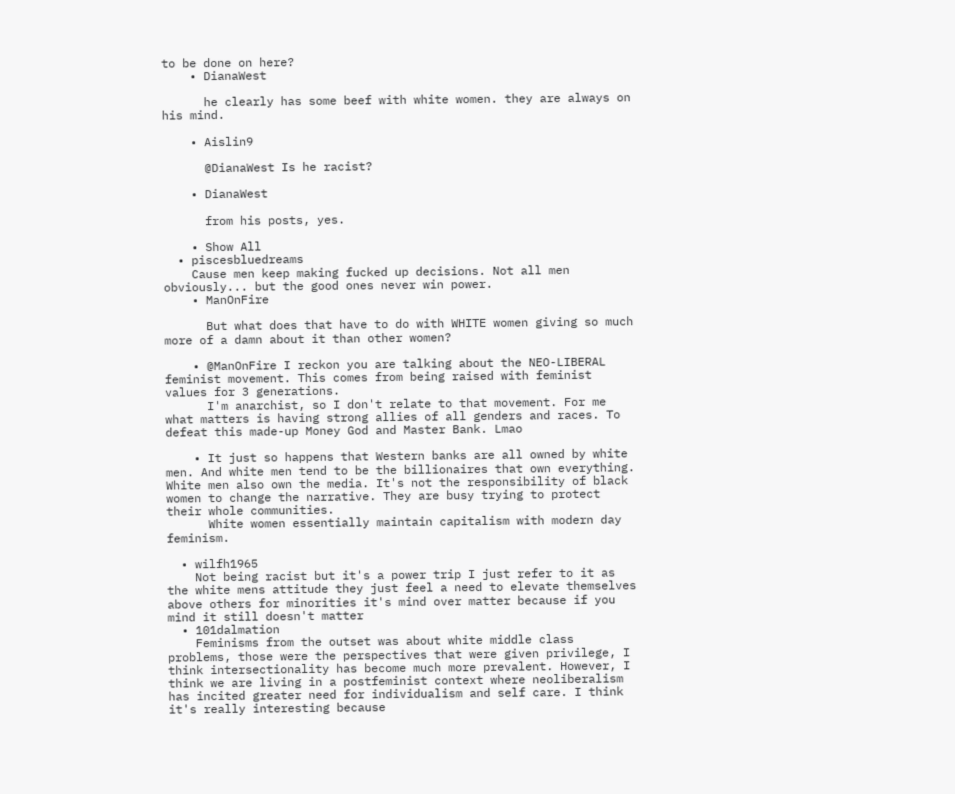to be done on here?
    • DianaWest

      he clearly has some beef with white women. they are always on his mind.

    • Aislin9

      @DianaWest Is he racist?

    • DianaWest

      from his posts, yes.

    • Show All
  • piscesbluedreams
    Cause men keep making fucked up decisions. Not all men obviously... but the good ones never win power.
    • ManOnFire

      But what does that have to do with WHITE women giving so much more of a damn about it than other women?

    • @ManOnFire I reckon you are talking about the NEO-LIBERAL feminist movement. This comes from being raised with feminist values for 3 generations.
      I'm anarchist, so I don't relate to that movement. For me what matters is having strong allies of all genders and races. To defeat this made-up Money God and Master Bank. Lmao

    • It just so happens that Western banks are all owned by white men. And white men tend to be the billionaires that own everything. White men also own the media. It's not the responsibility of black women to change the narrative. They are busy trying to protect their whole communities.
      White women essentially maintain capitalism with modern day feminism.

  • wilfh1965
    Not being racist but it's a power trip I just refer to it as the white mens attitude they just feel a need to elevate themselves above others for minorities it's mind over matter because if you mind it still doesn't matter
  • 101dalmation
    Feminisms from the outset was about white middle class problems, those were the perspectives that were given privilege, I think intersectionality has become much more prevalent. However, I think we are living in a postfeminist context where neoliberalism has incited greater need for individualism and self care. I think it's really interesting because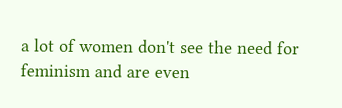a lot of women don't see the need for feminism and are even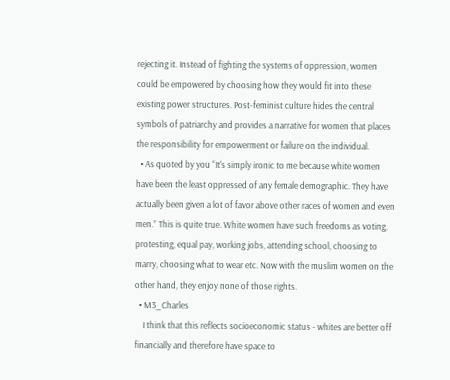rejecting it. Instead of fighting the systems of oppression, women could be empowered by choosing how they would fit into these existing power structures. Post-feminist culture hides the central symbols of patriarchy and provides a narrative for women that places the responsibility for empowerment or failure on the individual.
  • As quoted by you “It's simply ironic to me because white women have been the least oppressed of any female demographic. They have actually been given a lot of favor above other races of women and even men.” This is quite true. White women have such freedoms as voting, protesting, equal pay, working jobs, attending school, choosing to marry, choosing what to wear etc. Now with the muslim women on the other hand, they enjoy none of those rights.
  • M3_Charles
    I think that this reflects socioeconomic status - whites are better off financially and therefore have space to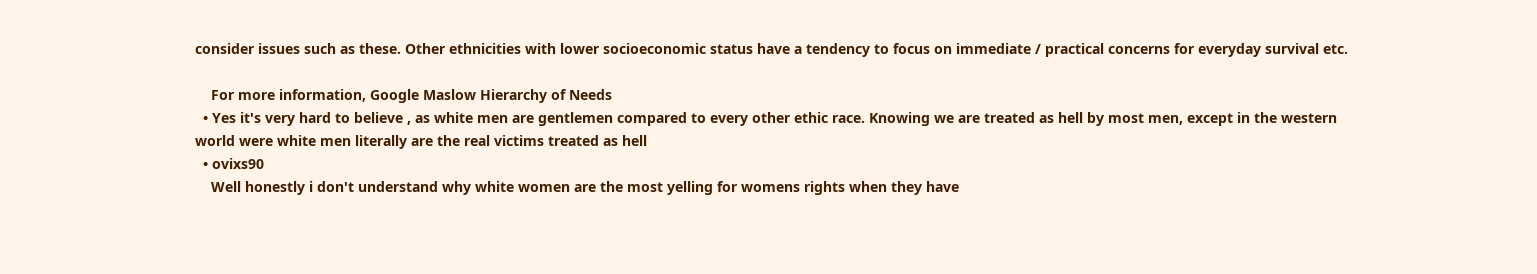consider issues such as these. Other ethnicities with lower socioeconomic status have a tendency to focus on immediate / practical concerns for everyday survival etc.

    For more information, Google Maslow Hierarchy of Needs
  • Yes it's very hard to believe , as white men are gentlemen compared to every other ethic race. Knowing we are treated as hell by most men, except in the western world were white men literally are the real victims treated as hell
  • ovixs90
    Well honestly i don't understand why white women are the most yelling for womens rights when they have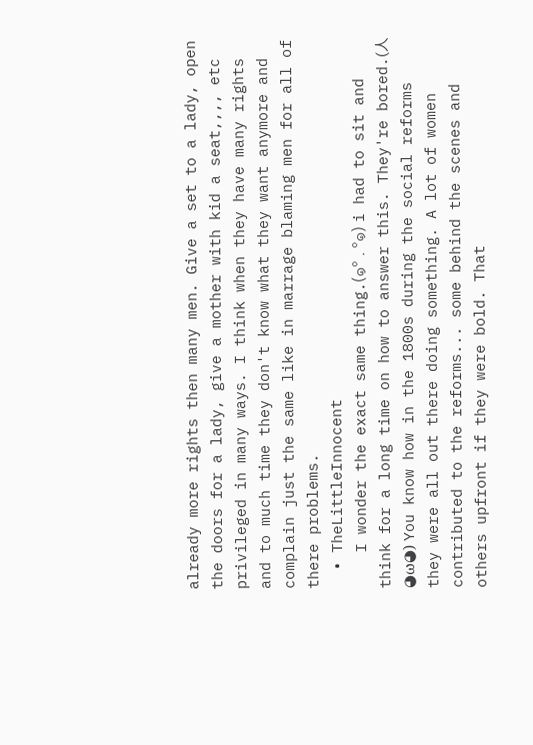already more rights then many men. Give a set to a lady, open the doors for a lady, give a mother with kid a seat,,,, etc privileged in many ways. I think when they have many rights and to much time they don't know what they want anymore and complain just the same like in marrage blaming men for all of there problems.
  • TheLittleInnocent
    I wonder the exact same thing.(๑° . °๑) i had to sit and think for a long time on how to answer this. They're bored.(人◕ω◕) You know how in the 1800s during the social reforms they were all out there doing something. A lot of women contributed to the reforms... some behind the scenes and others upfront if they were bold. That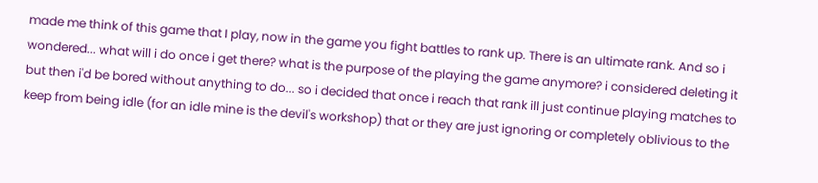made me think of this game that I play, now in the game you fight battles to rank up. There is an ultimate rank. And so i wondered... what will i do once i get there? what is the purpose of the playing the game anymore? i considered deleting it but then i'd be bored without anything to do... so i decided that once i reach that rank ill just continue playing matches to keep from being idle (for an idle mine is the devil's workshop) that or they are just ignoring or completely oblivious to the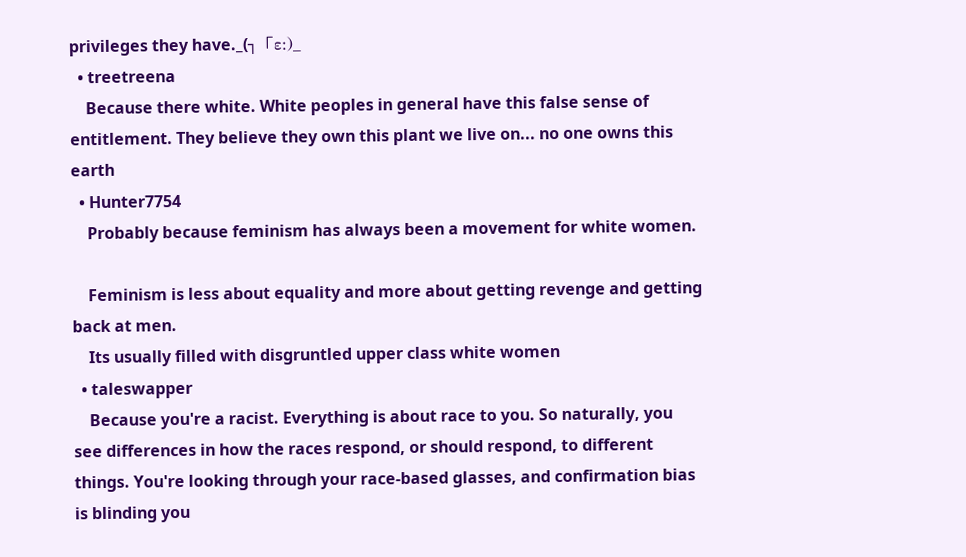privileges they have._(┐「ε:)_
  • treetreena
    Because there white. White peoples in general have this false sense of entitlement. They believe they own this plant we live on... no one owns this earth
  • Hunter7754
    Probably because feminism has always been a movement for white women.

    Feminism is less about equality and more about getting revenge and getting back at men.
    Its usually filled with disgruntled upper class white women
  • taleswapper
    Because you're a racist. Everything is about race to you. So naturally, you see differences in how the races respond, or should respond, to different things. You're looking through your race-based glasses, and confirmation bias is blinding you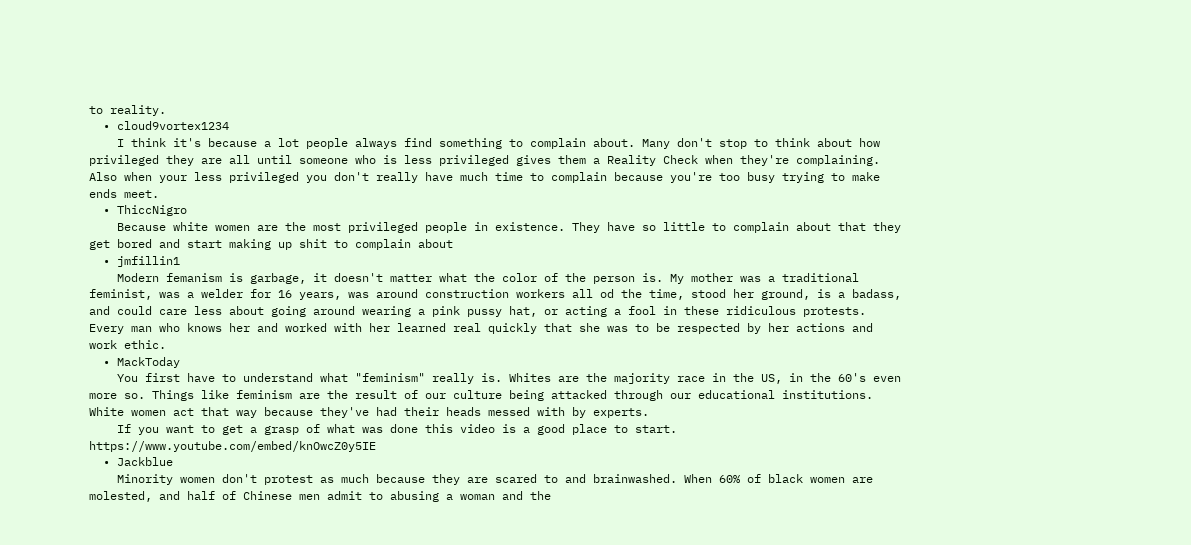to reality.
  • cloud9vortex1234
    I think it's because a lot people always find something to complain about. Many don't stop to think about how privileged they are all until someone who is less privileged gives them a Reality Check when they're complaining. Also when your less privileged you don't really have much time to complain because you're too busy trying to make ends meet.
  • ThiccNigro
    Because white women are the most privileged people in existence. They have so little to complain about that they get bored and start making up shit to complain about
  • jmfillin1
    Modern femanism is garbage, it doesn't matter what the color of the person is. My mother was a traditional feminist, was a welder for 16 years, was around construction workers all od the time, stood her ground, is a badass, and could care less about going around wearing a pink pussy hat, or acting a fool in these ridiculous protests. Every man who knows her and worked with her learned real quickly that she was to be respected by her actions and work ethic.
  • MackToday
    You first have to understand what "feminism" really is. Whites are the majority race in the US, in the 60's even more so. Things like feminism are the result of our culture being attacked through our educational institutions. White women act that way because they've had their heads messed with by experts.
    If you want to get a grasp of what was done this video is a good place to start. https://www.youtube.com/embed/knOwcZ0y5IE
  • Jackblue
    Minority women don't protest as much because they are scared to and brainwashed. When 60% of black women are molested, and half of Chinese men admit to abusing a woman and the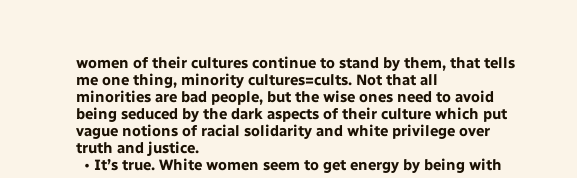women of their cultures continue to stand by them, that tells me one thing, minority cultures=cults. Not that all minorities are bad people, but the wise ones need to avoid being seduced by the dark aspects of their culture which put vague notions of racial solidarity and white privilege over truth and justice.
  • It’s true. White women seem to get energy by being with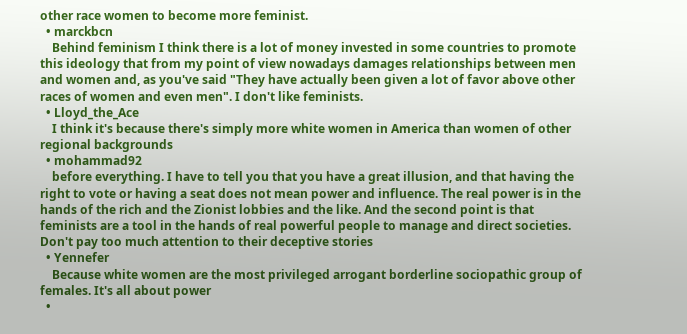other race women to become more feminist.
  • marckbcn
    Behind feminism I think there is a lot of money invested in some countries to promote this ideology that from my point of view nowadays damages relationships between men and women and, as you've said "They have actually been given a lot of favor above other races of women and even men". I don't like feminists.
  • Lloyd_the_Ace
    I think it's because there's simply more white women in America than women of other regional backgrounds
  • mohammad92
    before everything. I have to tell you that you have a great illusion, and that having the right to vote or having a seat does not mean power and influence. The real power is in the hands of the rich and the Zionist lobbies and the like. And the second point is that feminists are a tool in the hands of real powerful people to manage and direct societies. Don't pay too much attention to their deceptive stories
  • Yennefer
    Because white women are the most privileged arrogant borderline sociopathic group of females. It's all about power
  •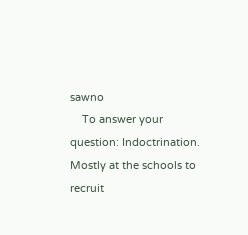sawno
    To answer your question: Indoctrination. Mostly at the schools to recruit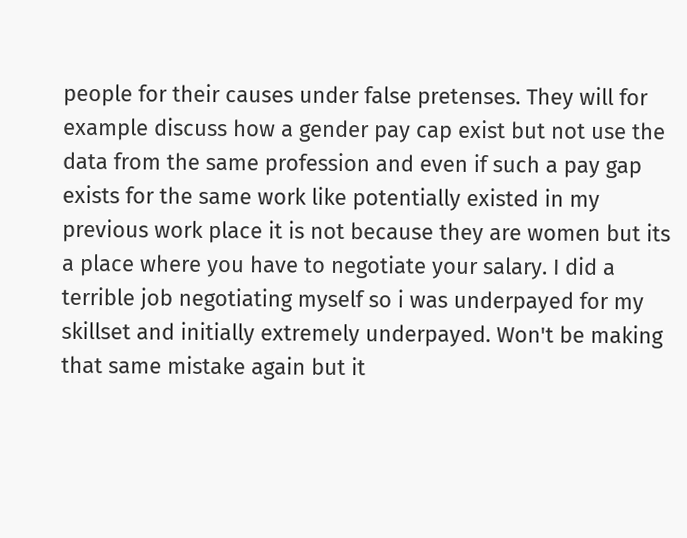people for their causes under false pretenses. They will for example discuss how a gender pay cap exist but not use the data from the same profession and even if such a pay gap exists for the same work like potentially existed in my previous work place it is not because they are women but its a place where you have to negotiate your salary. I did a terrible job negotiating myself so i was underpayed for my skillset and initially extremely underpayed. Won't be making that same mistake again but it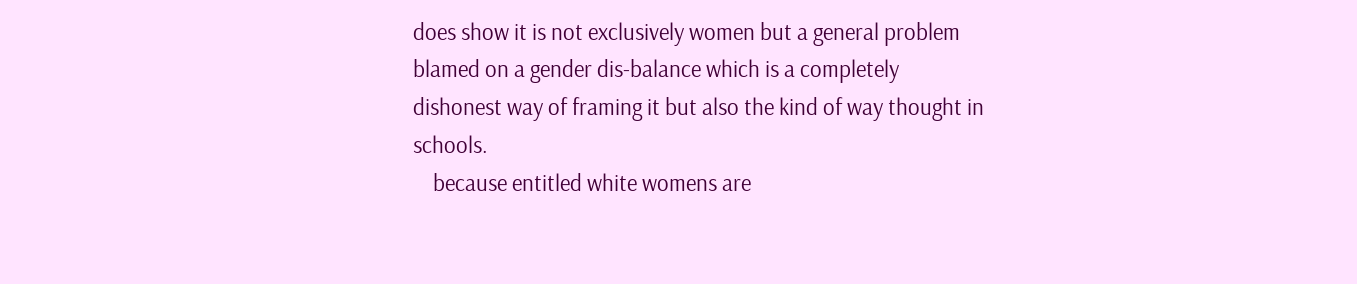does show it is not exclusively women but a general problem blamed on a gender dis-balance which is a completely dishonest way of framing it but also the kind of way thought in schools.
    because entitled white womens are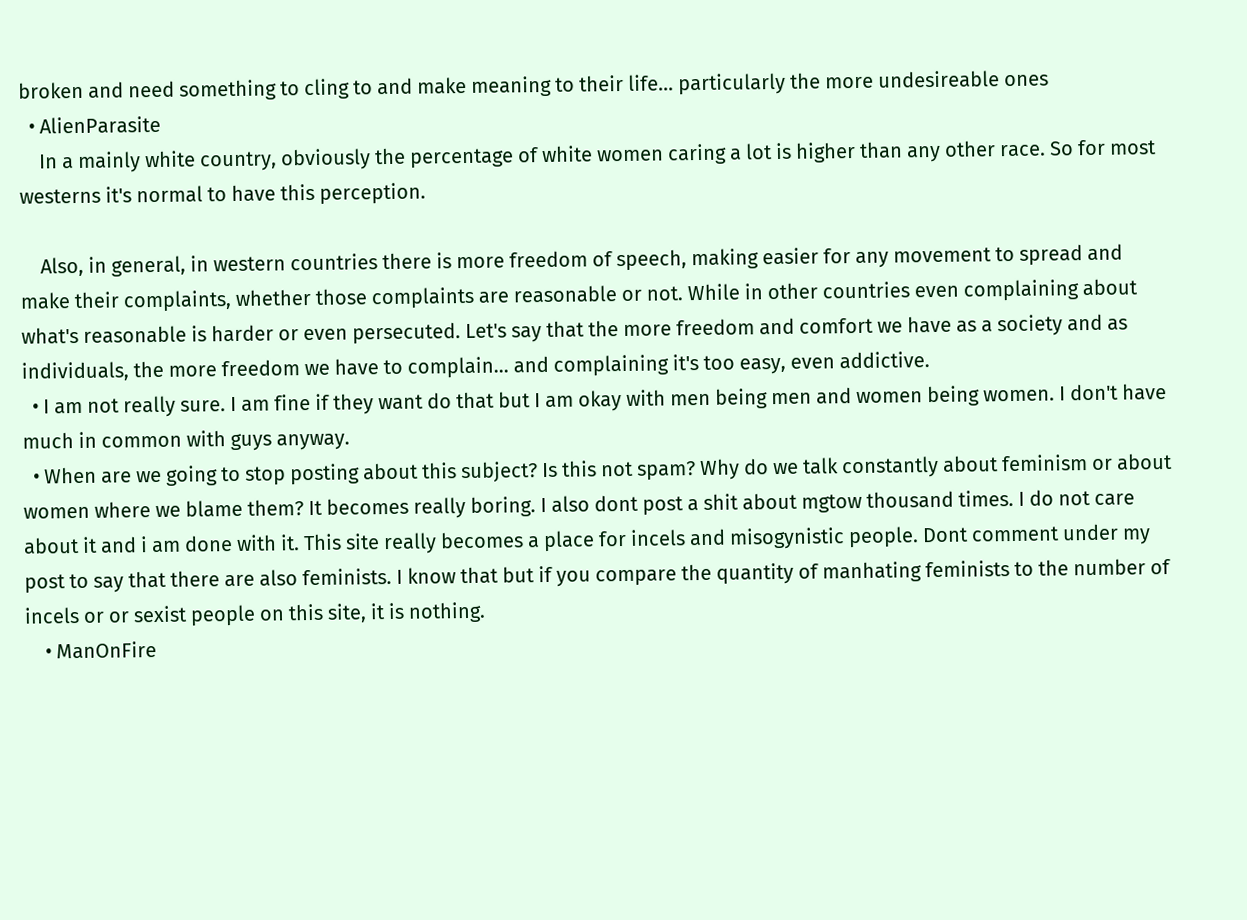broken and need something to cling to and make meaning to their life... particularly the more undesireable ones
  • AlienParasite
    In a mainly white country, obviously the percentage of white women caring a lot is higher than any other race. So for most westerns it's normal to have this perception.

    Also, in general, in western countries there is more freedom of speech, making easier for any movement to spread and make their complaints, whether those complaints are reasonable or not. While in other countries even complaining about what's reasonable is harder or even persecuted. Let's say that the more freedom and comfort we have as a society and as individuals, the more freedom we have to complain... and complaining it's too easy, even addictive.
  • I am not really sure. I am fine if they want do that but I am okay with men being men and women being women. I don't have much in common with guys anyway.
  • When are we going to stop posting about this subject? Is this not spam? Why do we talk constantly about feminism or about women where we blame them? It becomes really boring. I also dont post a shit about mgtow thousand times. I do not care about it and i am done with it. This site really becomes a place for incels and misogynistic people. Dont comment under my post to say that there are also feminists. I know that but if you compare the quantity of manhating feminists to the number of incels or or sexist people on this site, it is nothing.
    • ManOnFire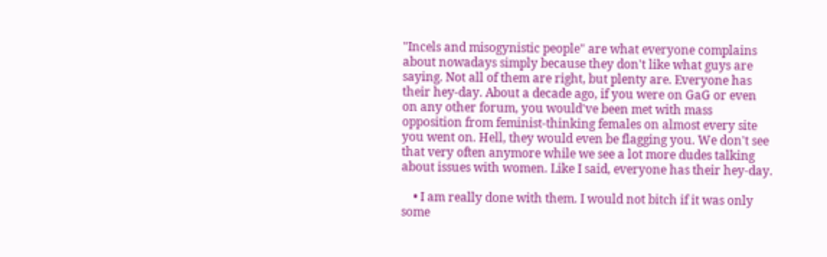"Incels and misogynistic people" are what everyone complains about nowadays simply because they don't like what guys are saying. Not all of them are right, but plenty are. Everyone has their hey-day. About a decade ago, if you were on GaG or even on any other forum, you would've been met with mass opposition from feminist-thinking females on almost every site you went on. Hell, they would even be flagging you. We don't see that very often anymore while we see a lot more dudes talking about issues with women. Like I said, everyone has their hey-day.

    • I am really done with them. I would not bitch if it was only some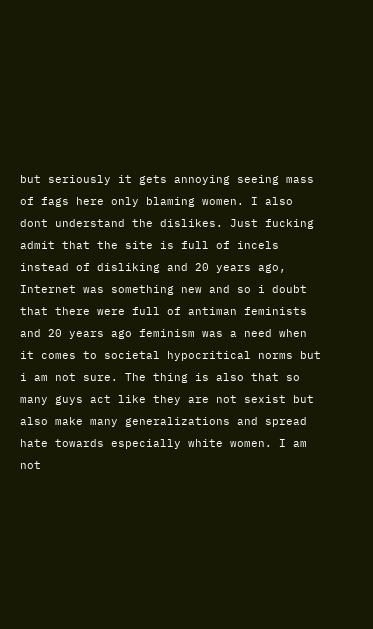but seriously it gets annoying seeing mass of fags here only blaming women. I also dont understand the dislikes. Just fucking admit that the site is full of incels instead of disliking and 20 years ago, Internet was something new and so i doubt that there were full of antiman feminists and 20 years ago feminism was a need when it comes to societal hypocritical norms but i am not sure. The thing is also that so many guys act like they are not sexist but also make many generalizations and spread hate towards especially white women. I am not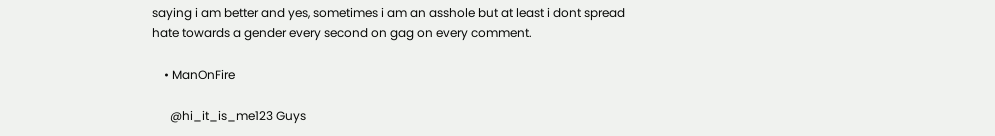saying i am better and yes, sometimes i am an asshole but at least i dont spread hate towards a gender every second on gag on every comment.

    • ManOnFire

      @hi_it_is_me123 Guys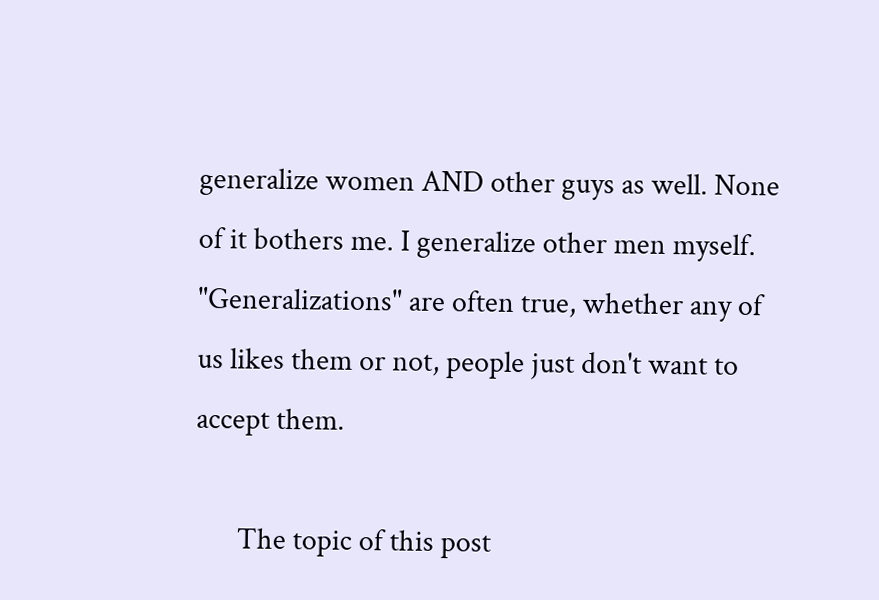generalize women AND other guys as well. None of it bothers me. I generalize other men myself. "Generalizations" are often true, whether any of us likes them or not, people just don't want to accept them.

      The topic of this post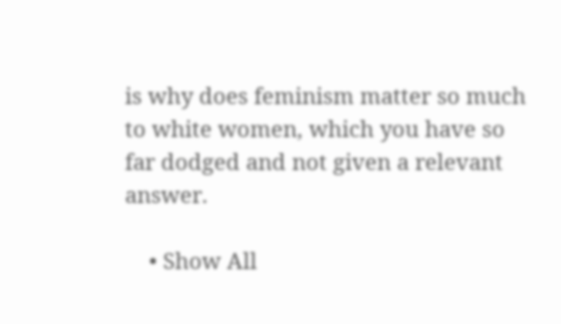is why does feminism matter so much to white women, which you have so far dodged and not given a relevant answer.

    • Show All